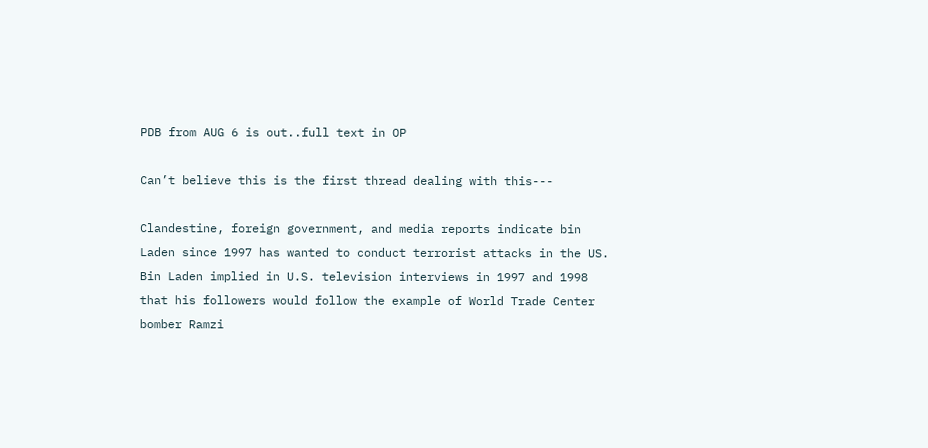PDB from AUG 6 is out..full text in OP

Can’t believe this is the first thread dealing with this---

Clandestine, foreign government, and media reports indicate bin Laden since 1997 has wanted to conduct terrorist attacks in the US. Bin Laden implied in U.S. television interviews in 1997 and 1998 that his followers would follow the example of World Trade Center bomber Ramzi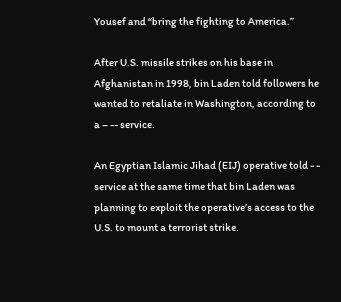Yousef and “bring the fighting to America.”

After U.S. missile strikes on his base in Afghanistan in 1998, bin Laden told followers he wanted to retaliate in Washington, according to a – -- service.

An Egyptian Islamic Jihad (EIJ) operative told - - service at the same time that bin Laden was planning to exploit the operative’s access to the U.S. to mount a terrorist strike.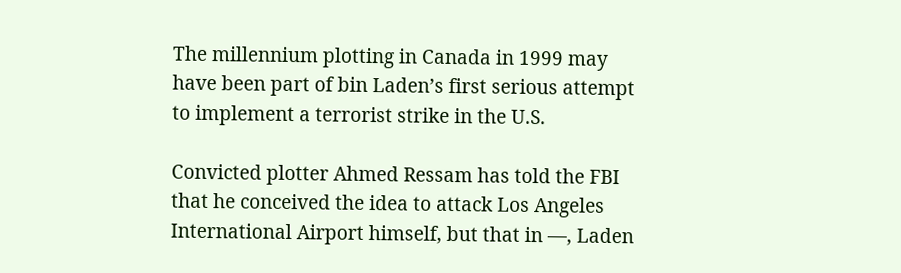The millennium plotting in Canada in 1999 may have been part of bin Laden’s first serious attempt to implement a terrorist strike in the U.S.

Convicted plotter Ahmed Ressam has told the FBI that he conceived the idea to attack Los Angeles International Airport himself, but that in —, Laden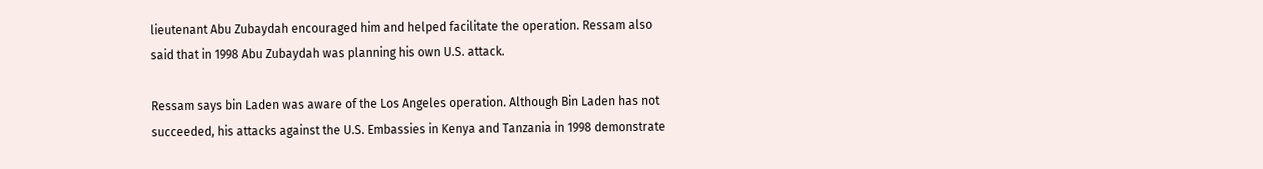lieutenant Abu Zubaydah encouraged him and helped facilitate the operation. Ressam also said that in 1998 Abu Zubaydah was planning his own U.S. attack.

Ressam says bin Laden was aware of the Los Angeles operation. Although Bin Laden has not succeeded, his attacks against the U.S. Embassies in Kenya and Tanzania in 1998 demonstrate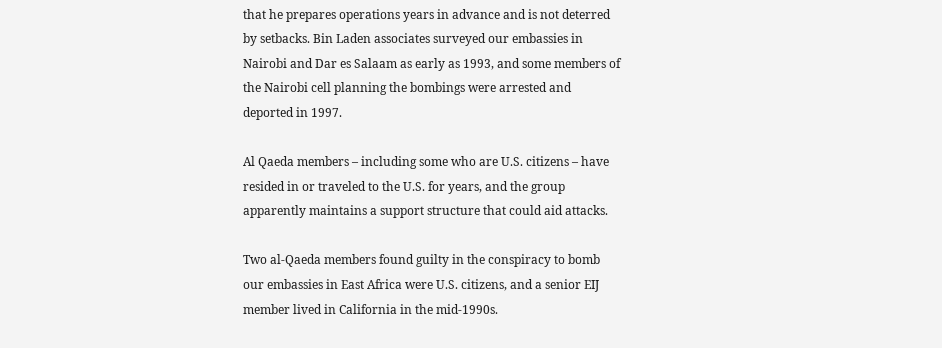that he prepares operations years in advance and is not deterred by setbacks. Bin Laden associates surveyed our embassies in Nairobi and Dar es Salaam as early as 1993, and some members of the Nairobi cell planning the bombings were arrested and deported in 1997.

Al Qaeda members – including some who are U.S. citizens – have resided in or traveled to the U.S. for years, and the group apparently maintains a support structure that could aid attacks.

Two al-Qaeda members found guilty in the conspiracy to bomb our embassies in East Africa were U.S. citizens, and a senior EIJ member lived in California in the mid-1990s.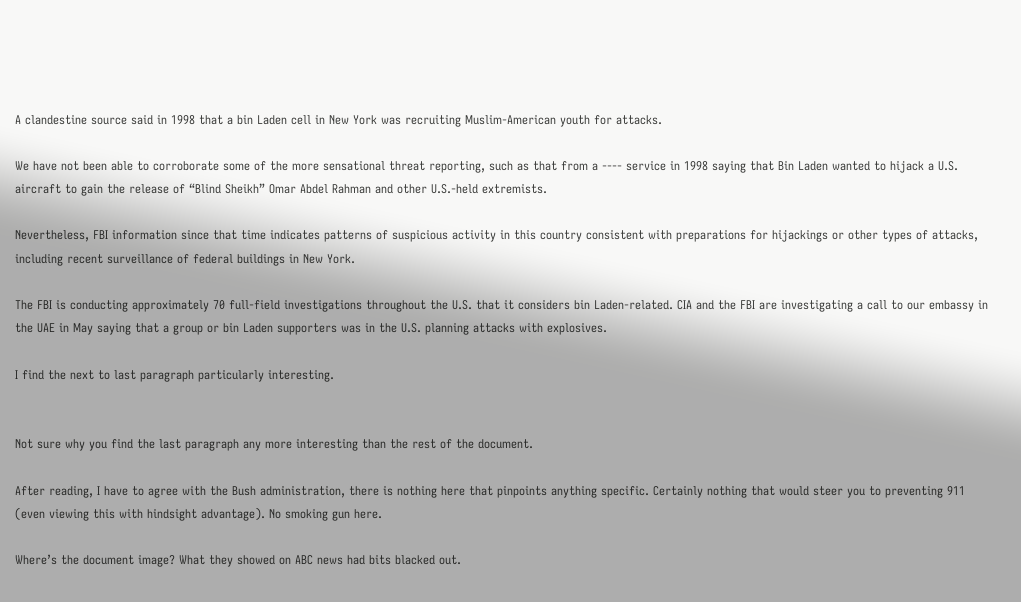A clandestine source said in 1998 that a bin Laden cell in New York was recruiting Muslim-American youth for attacks.

We have not been able to corroborate some of the more sensational threat reporting, such as that from a ---- service in 1998 saying that Bin Laden wanted to hijack a U.S. aircraft to gain the release of “Blind Sheikh” Omar Abdel Rahman and other U.S.-held extremists.

Nevertheless, FBI information since that time indicates patterns of suspicious activity in this country consistent with preparations for hijackings or other types of attacks, including recent surveillance of federal buildings in New York.

The FBI is conducting approximately 70 full-field investigations throughout the U.S. that it considers bin Laden-related. CIA and the FBI are investigating a call to our embassy in the UAE in May saying that a group or bin Laden supporters was in the U.S. planning attacks with explosives.

I find the next to last paragraph particularly interesting.


Not sure why you find the last paragraph any more interesting than the rest of the document.

After reading, I have to agree with the Bush administration, there is nothing here that pinpoints anything specific. Certainly nothing that would steer you to preventing 911 (even viewing this with hindsight advantage). No smoking gun here.

Where’s the document image? What they showed on ABC news had bits blacked out.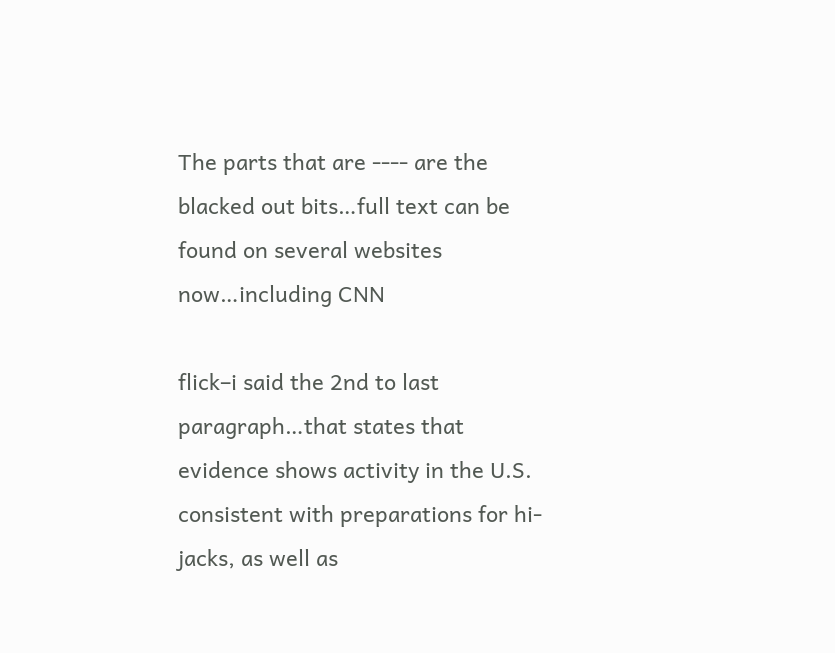The parts that are ---- are the blacked out bits…full text can be found on several websites now…including CNN

flick–i said the 2nd to last paragraph…that states that evidence shows activity in the U.S. consistent with preparations for hi-jacks, as well as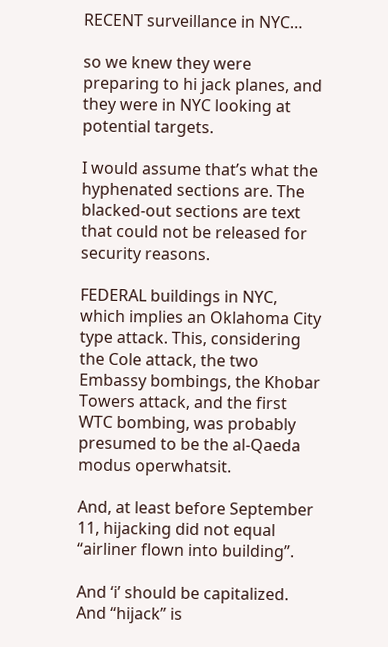RECENT surveillance in NYC…

so we knew they were preparing to hi jack planes, and they were in NYC looking at potential targets.

I would assume that’s what the hyphenated sections are. The blacked-out sections are text that could not be released for security reasons.

FEDERAL buildings in NYC, which implies an Oklahoma City type attack. This, considering the Cole attack, the two Embassy bombings, the Khobar Towers attack, and the first WTC bombing, was probably presumed to be the al-Qaeda modus operwhatsit.

And, at least before September 11, hijacking did not equal “airliner flown into building”.

And ‘i’ should be capitalized. And “hijack” is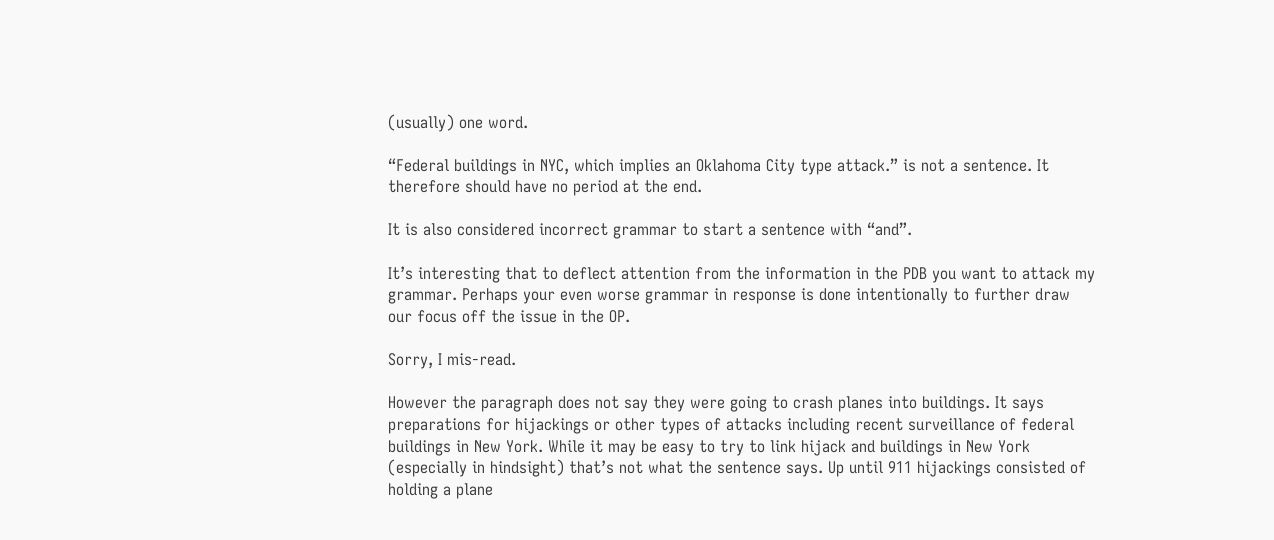(usually) one word.

“Federal buildings in NYC, which implies an Oklahoma City type attack.” is not a sentence. It therefore should have no period at the end.

It is also considered incorrect grammar to start a sentence with “and”.

It’s interesting that to deflect attention from the information in the PDB you want to attack my grammar. Perhaps your even worse grammar in response is done intentionally to further draw our focus off the issue in the OP.

Sorry, I mis-read.

However the paragraph does not say they were going to crash planes into buildings. It says preparations for hijackings or other types of attacks including recent surveillance of federal buildings in New York. While it may be easy to try to link hijack and buildings in New York (especially in hindsight) that’s not what the sentence says. Up until 911 hijackings consisted of holding a plane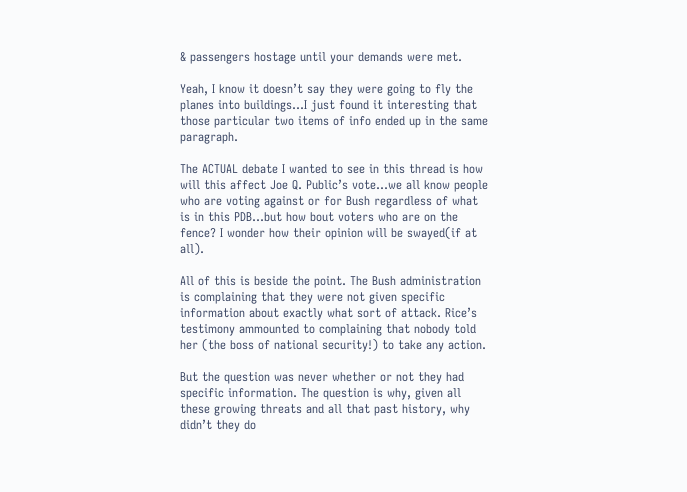& passengers hostage until your demands were met.

Yeah, I know it doesn’t say they were going to fly the planes into buildings…I just found it interesting that those particular two items of info ended up in the same paragraph.

The ACTUAL debate I wanted to see in this thread is how will this affect Joe Q. Public’s vote…we all know people who are voting against or for Bush regardless of what is in this PDB…but how bout voters who are on the fence? I wonder how their opinion will be swayed(if at all).

All of this is beside the point. The Bush administration is complaining that they were not given specific information about exactly what sort of attack. Rice’s testimony ammounted to complaining that nobody told her (the boss of national security!) to take any action.

But the question was never whether or not they had specific information. The question is why, given all these growing threats and all that past history, why didn’t they do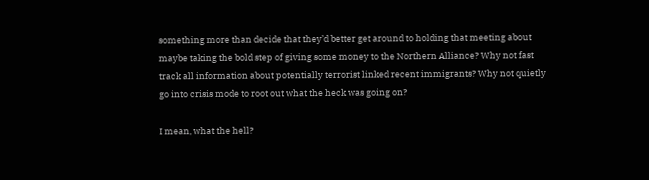something more than decide that they’d better get around to holding that meeting about maybe taking the bold step of giving some money to the Northern Alliance? Why not fast track all information about potentially terrorist linked recent immigrants? Why not quietly go into crisis mode to root out what the heck was going on?

I mean, what the hell?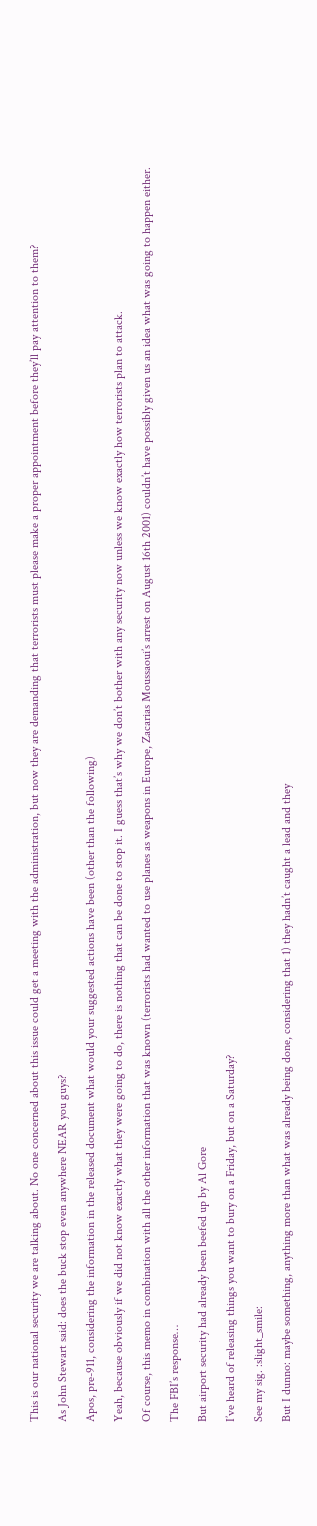This is our national security we are talking about. No one concerned about this issue could get a meeting with the administration, but now they are demanding that terrorists must please make a proper appointment before they’ll pay attention to them?

As John Stewart said: does the buck stop even anywhere NEAR you guys?

Apos, pre-911, considering the information in the released document what would your suggested actions have been (other than the following)

Yeah, because obviously if we did not know exactly what they were going to do, there is nothing that can be done to stop it. I guess that’s why we don’t bother with any security now unless we know exactly how terrorists plan to attack.

Of course, this memo in combination with all the other information that was known (terrorists had wanted to use planes as weapons in Europe, Zacarias Moussaoui’s arrest on August 16th 2001) couldn’t have possibly given us an idea what was going to happen either.

The FBI’s response…

But airport security had already been beefed up by Al Gore

I’ve heard of releasing things you want to bury on a Friday, but on a Saturday?

See my sig. :slight_smile:

But I dunno: maybe something, anything more than what was already being done, considering that 1) they hadn’t caught a lead and they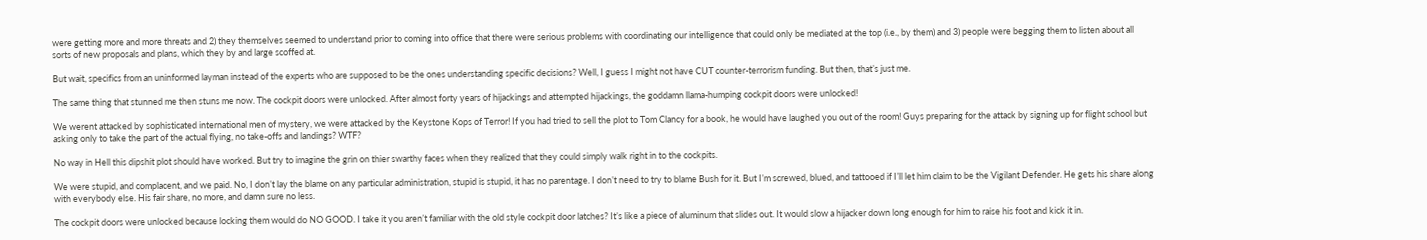were getting more and more threats and 2) they themselves seemed to understand prior to coming into office that there were serious problems with coordinating our intelligence that could only be mediated at the top (i.e., by them) and 3) people were begging them to listen about all sorts of new proposals and plans, which they by and large scoffed at.

But wait, specifics from an uninformed layman instead of the experts who are supposed to be the ones understanding specific decisions? Well, I guess I might not have CUT counter-terrorism funding. But then, that’s just me.

The same thing that stunned me then stuns me now. The cockpit doors were unlocked. After almost forty years of hijackings and attempted hijackings, the goddamn llama-humping cockpit doors were unlocked!

We werent attacked by sophisticated international men of mystery, we were attacked by the Keystone Kops of Terror! If you had tried to sell the plot to Tom Clancy for a book, he would have laughed you out of the room! Guys preparing for the attack by signing up for flight school but asking only to take the part of the actual flying, no take-offs and landings? WTF?

No way in Hell this dipshit plot should have worked. But try to imagine the grin on thier swarthy faces when they realized that they could simply walk right in to the cockpits.

We were stupid, and complacent, and we paid. No, I don’t lay the blame on any particular administration, stupid is stupid, it has no parentage. I don’t need to try to blame Bush for it. But I’m screwed, blued, and tattooed if I’ll let him claim to be the Vigilant Defender. He gets his share along with everybody else. His fair share, no more, and damn sure no less.

The cockpit doors were unlocked because locking them would do NO GOOD. I take it you aren’t familiar with the old style cockpit door latches? It’s like a piece of aluminum that slides out. It would slow a hijacker down long enough for him to raise his foot and kick it in.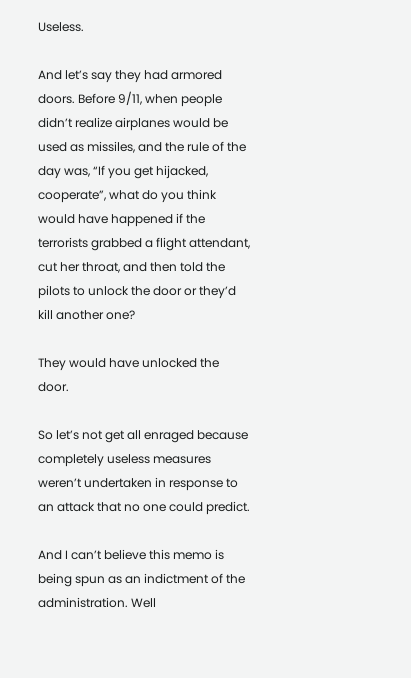Useless.

And let’s say they had armored doors. Before 9/11, when people didn’t realize airplanes would be used as missiles, and the rule of the day was, “If you get hijacked, cooperate”, what do you think would have happened if the terrorists grabbed a flight attendant, cut her throat, and then told the pilots to unlock the door or they’d kill another one?

They would have unlocked the door.

So let’s not get all enraged because completely useless measures weren’t undertaken in response to an attack that no one could predict.

And I can’t believe this memo is being spun as an indictment of the administration. Well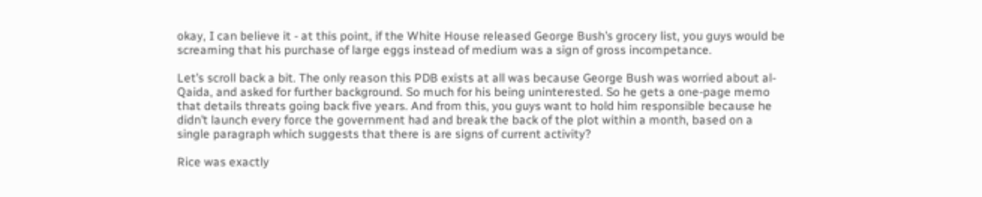okay, I can believe it - at this point, if the White House released George Bush’s grocery list, you guys would be screaming that his purchase of large eggs instead of medium was a sign of gross incompetance.

Let’s scroll back a bit. The only reason this PDB exists at all was because George Bush was worried about al-Qaida, and asked for further background. So much for his being uninterested. So he gets a one-page memo that details threats going back five years. And from this, you guys want to hold him responsible because he didn’t launch every force the government had and break the back of the plot within a month, based on a single paragraph which suggests that there is are signs of current activity?

Rice was exactly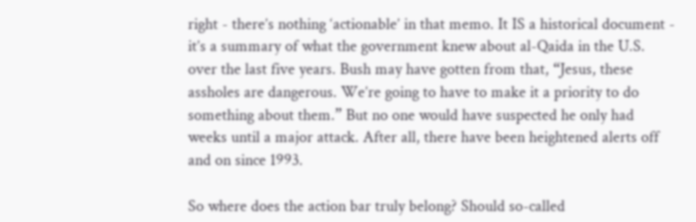right - there’s nothing ‘actionable’ in that memo. It IS a historical document - it’s a summary of what the government knew about al-Qaida in the U.S. over the last five years. Bush may have gotten from that, “Jesus, these assholes are dangerous. We’re going to have to make it a priority to do something about them.” But no one would have suspected he only had weeks until a major attack. After all, there have been heightened alerts off and on since 1993.

So where does the action bar truly belong? Should so-called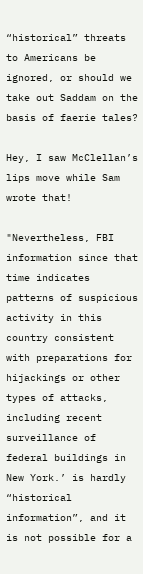“historical” threats to Americans be ignored, or should we take out Saddam on the basis of faerie tales?

Hey, I saw McClellan’s lips move while Sam wrote that!

"Nevertheless, FBI information since that time indicates patterns of suspicious activity in this country consistent with preparations for hijackings or other types of attacks, including recent surveillance of federal buildings in New York.’ is hardly “historical information”, and it is not possible for a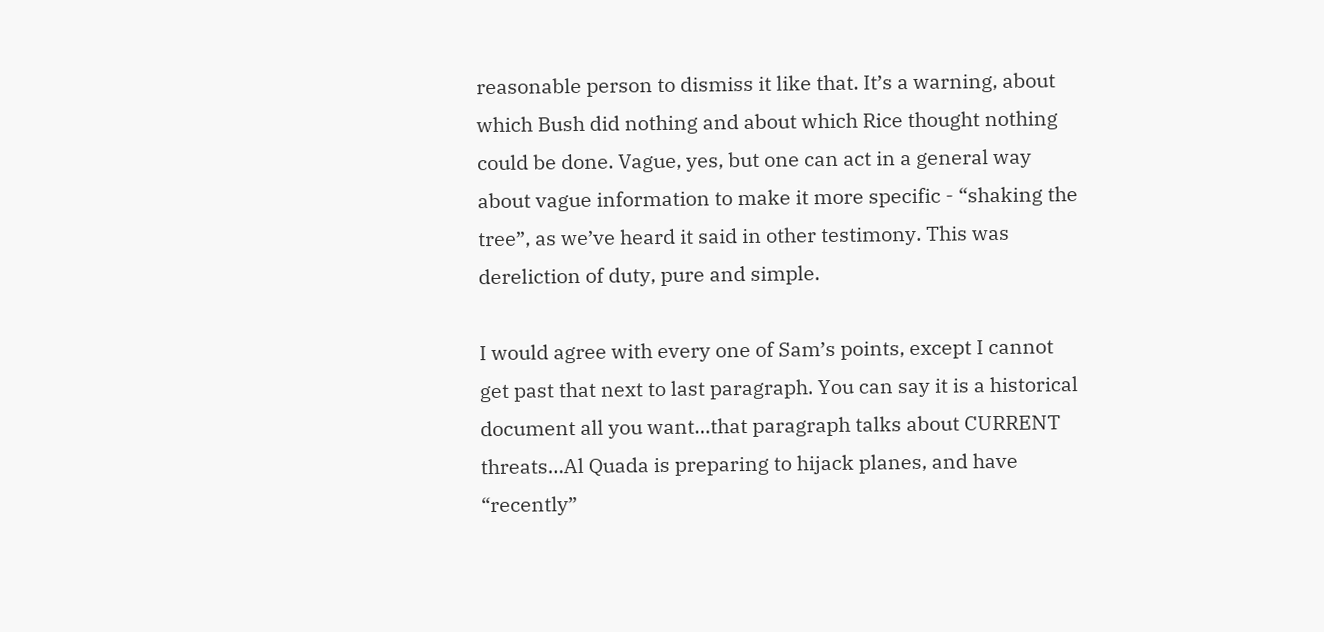reasonable person to dismiss it like that. It’s a warning, about which Bush did nothing and about which Rice thought nothing could be done. Vague, yes, but one can act in a general way about vague information to make it more specific - “shaking the tree”, as we’ve heard it said in other testimony. This was dereliction of duty, pure and simple.

I would agree with every one of Sam’s points, except I cannot get past that next to last paragraph. You can say it is a historical document all you want…that paragraph talks about CURRENT threats…Al Quada is preparing to hijack planes, and have “recently”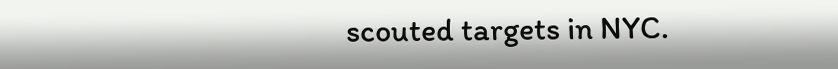scouted targets in NYC.